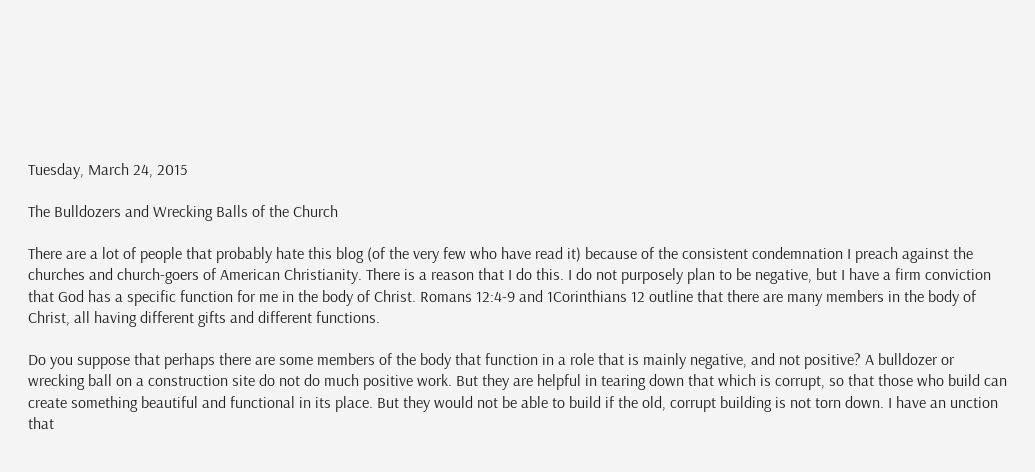Tuesday, March 24, 2015

The Bulldozers and Wrecking Balls of the Church

There are a lot of people that probably hate this blog (of the very few who have read it) because of the consistent condemnation I preach against the churches and church-goers of American Christianity. There is a reason that I do this. I do not purposely plan to be negative, but I have a firm conviction that God has a specific function for me in the body of Christ. Romans 12:4-9 and 1Corinthians 12 outline that there are many members in the body of Christ, all having different gifts and different functions.

Do you suppose that perhaps there are some members of the body that function in a role that is mainly negative, and not positive? A bulldozer or wrecking ball on a construction site do not do much positive work. But they are helpful in tearing down that which is corrupt, so that those who build can create something beautiful and functional in its place. But they would not be able to build if the old, corrupt building is not torn down. I have an unction that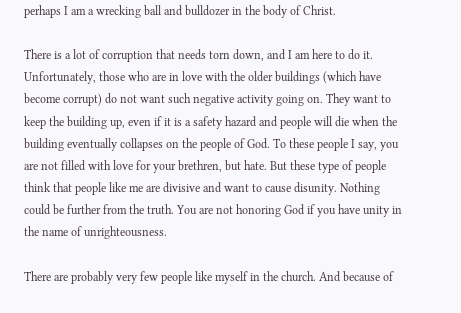perhaps I am a wrecking ball and bulldozer in the body of Christ.

There is a lot of corruption that needs torn down, and I am here to do it. Unfortunately, those who are in love with the older buildings (which have become corrupt) do not want such negative activity going on. They want to keep the building up, even if it is a safety hazard and people will die when the building eventually collapses on the people of God. To these people I say, you are not filled with love for your brethren, but hate. But these type of people think that people like me are divisive and want to cause disunity. Nothing could be further from the truth. You are not honoring God if you have unity in the name of unrighteousness.

There are probably very few people like myself in the church. And because of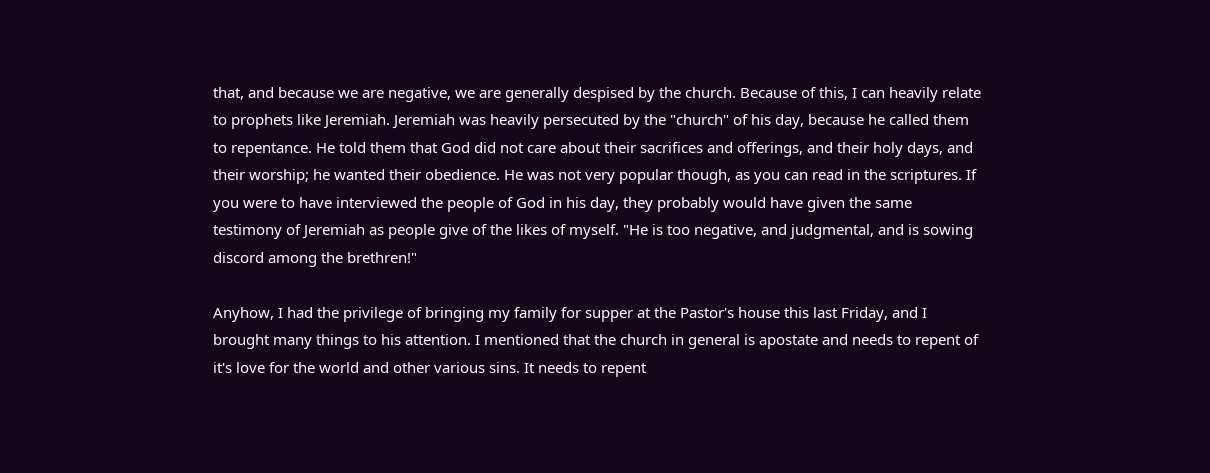that, and because we are negative, we are generally despised by the church. Because of this, I can heavily relate to prophets like Jeremiah. Jeremiah was heavily persecuted by the "church" of his day, because he called them to repentance. He told them that God did not care about their sacrifices and offerings, and their holy days, and their worship; he wanted their obedience. He was not very popular though, as you can read in the scriptures. If you were to have interviewed the people of God in his day, they probably would have given the same testimony of Jeremiah as people give of the likes of myself. "He is too negative, and judgmental, and is sowing discord among the brethren!"

Anyhow, I had the privilege of bringing my family for supper at the Pastor's house this last Friday, and I brought many things to his attention. I mentioned that the church in general is apostate and needs to repent of it's love for the world and other various sins. It needs to repent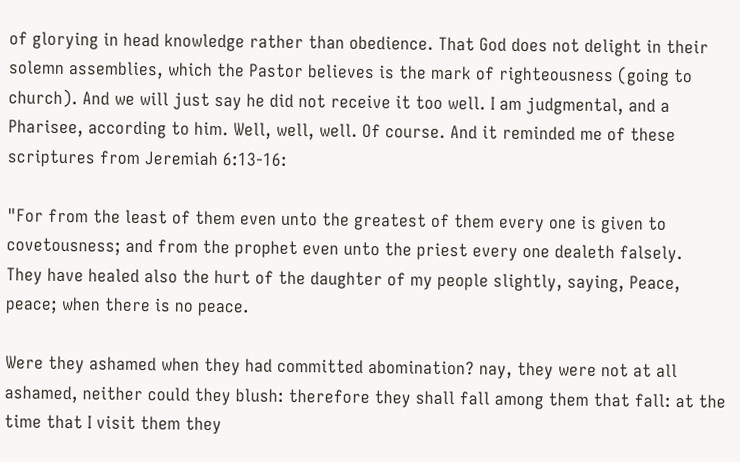of glorying in head knowledge rather than obedience. That God does not delight in their solemn assemblies, which the Pastor believes is the mark of righteousness (going to church). And we will just say he did not receive it too well. I am judgmental, and a Pharisee, according to him. Well, well, well. Of course. And it reminded me of these scriptures from Jeremiah 6:13-16:

"For from the least of them even unto the greatest of them every one is given to covetousness; and from the prophet even unto the priest every one dealeth falsely.
They have healed also the hurt of the daughter of my people slightly, saying, Peace, peace; when there is no peace.

Were they ashamed when they had committed abomination? nay, they were not at all ashamed, neither could they blush: therefore they shall fall among them that fall: at the time that I visit them they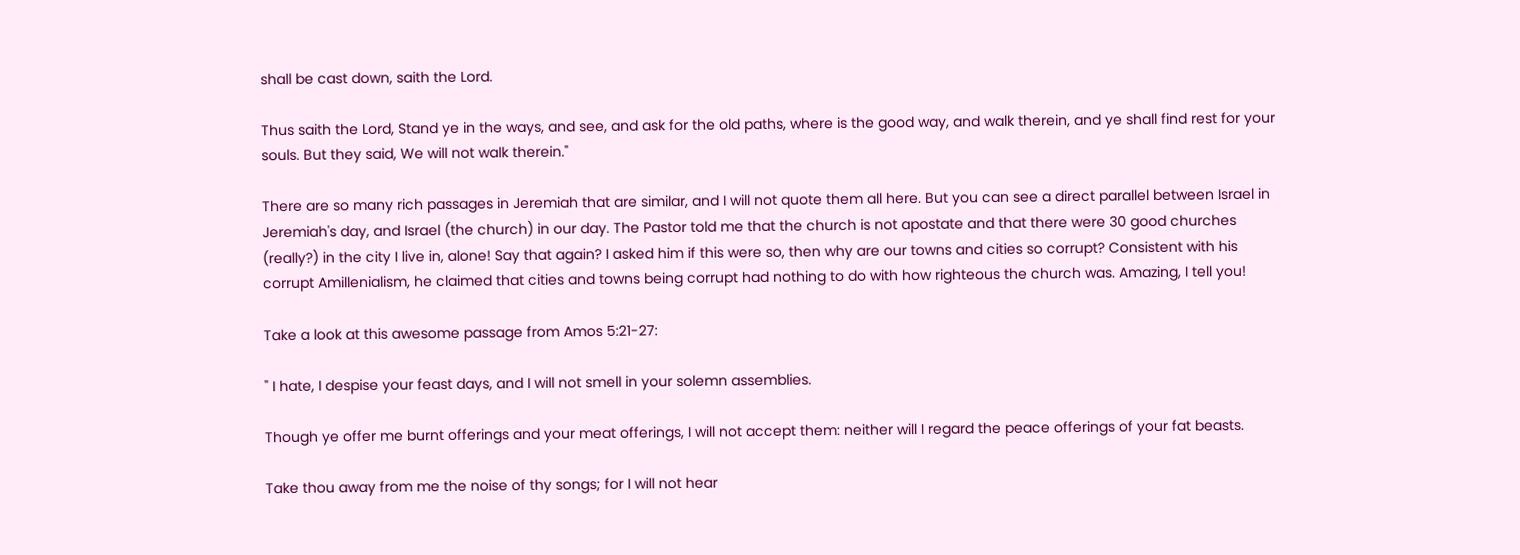shall be cast down, saith the Lord.

Thus saith the Lord, Stand ye in the ways, and see, and ask for the old paths, where is the good way, and walk therein, and ye shall find rest for your souls. But they said, We will not walk therein."

There are so many rich passages in Jeremiah that are similar, and I will not quote them all here. But you can see a direct parallel between Israel in Jeremiah's day, and Israel (the church) in our day. The Pastor told me that the church is not apostate and that there were 30 good churches (really?) in the city I live in, alone! Say that again? I asked him if this were so, then why are our towns and cities so corrupt? Consistent with his corrupt Amillenialism, he claimed that cities and towns being corrupt had nothing to do with how righteous the church was. Amazing, I tell you!

Take a look at this awesome passage from Amos 5:21-27:

" I hate, I despise your feast days, and I will not smell in your solemn assemblies.

Though ye offer me burnt offerings and your meat offerings, I will not accept them: neither will I regard the peace offerings of your fat beasts.

Take thou away from me the noise of thy songs; for I will not hear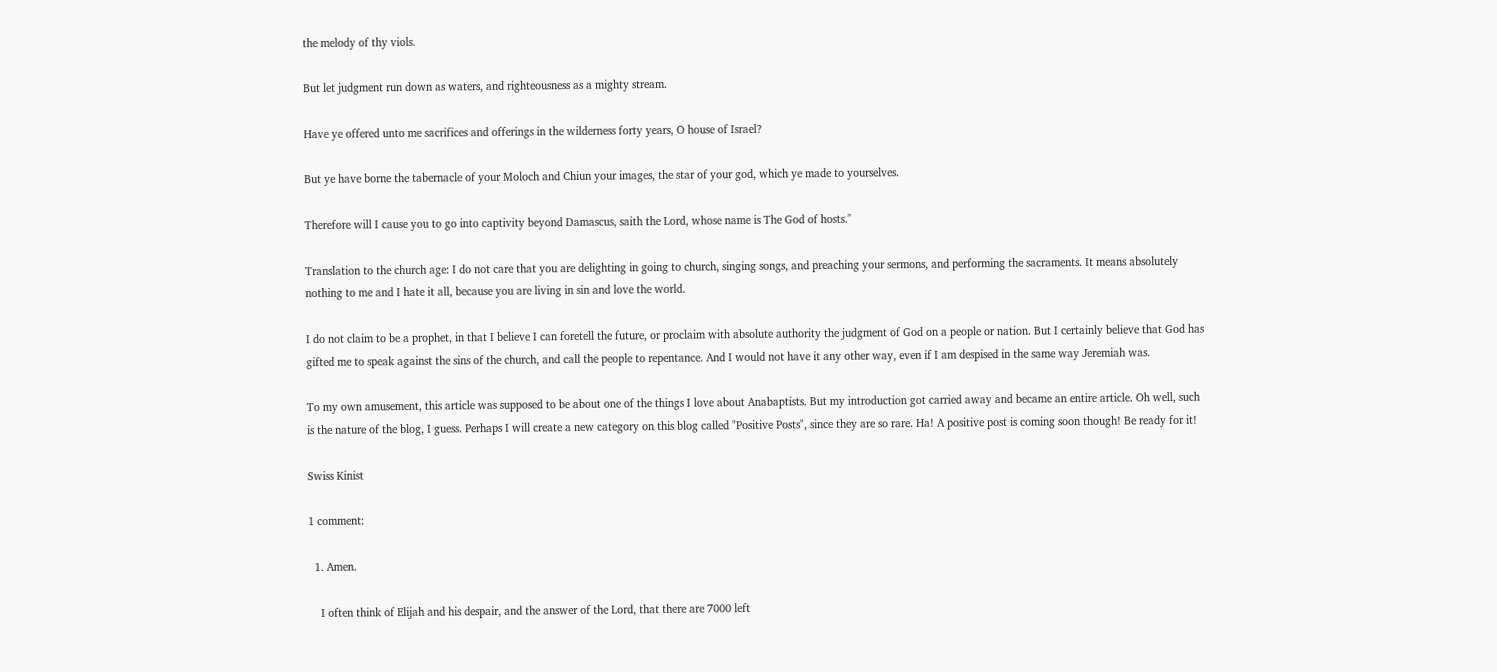the melody of thy viols.

But let judgment run down as waters, and righteousness as a mighty stream.

Have ye offered unto me sacrifices and offerings in the wilderness forty years, O house of Israel?

But ye have borne the tabernacle of your Moloch and Chiun your images, the star of your god, which ye made to yourselves.

Therefore will I cause you to go into captivity beyond Damascus, saith the Lord, whose name is The God of hosts."

Translation to the church age: I do not care that you are delighting in going to church, singing songs, and preaching your sermons, and performing the sacraments. It means absolutely nothing to me and I hate it all, because you are living in sin and love the world.

I do not claim to be a prophet, in that I believe I can foretell the future, or proclaim with absolute authority the judgment of God on a people or nation. But I certainly believe that God has gifted me to speak against the sins of the church, and call the people to repentance. And I would not have it any other way, even if I am despised in the same way Jeremiah was.

To my own amusement, this article was supposed to be about one of the things I love about Anabaptists. But my introduction got carried away and became an entire article. Oh well, such is the nature of the blog, I guess. Perhaps I will create a new category on this blog called "Positive Posts", since they are so rare. Ha! A positive post is coming soon though! Be ready for it!

Swiss Kinist

1 comment:

  1. Amen.

    I often think of Elijah and his despair, and the answer of the Lord, that there are 7000 left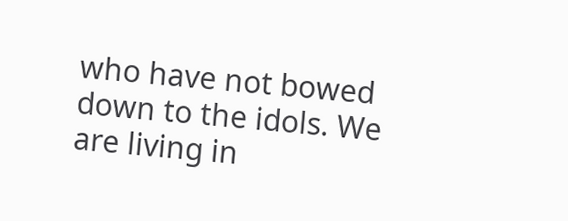who have not bowed down to the idols. We are living in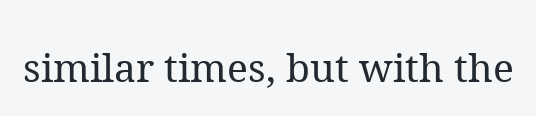similar times, but with the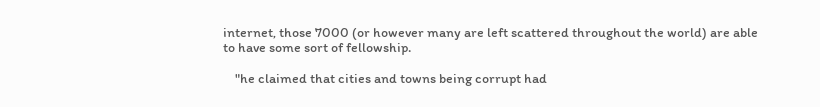internet, those 7000 (or however many are left scattered throughout the world) are able to have some sort of fellowship.

    "he claimed that cities and towns being corrupt had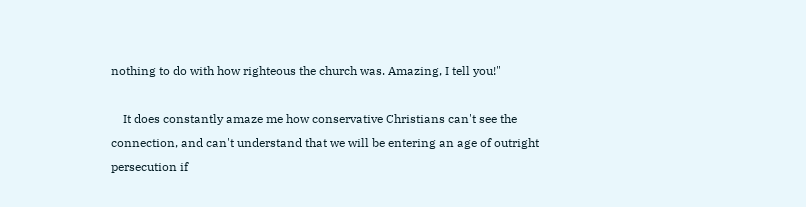nothing to do with how righteous the church was. Amazing, I tell you!"

    It does constantly amaze me how conservative Christians can't see the connection, and can't understand that we will be entering an age of outright persecution if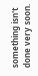something isn't done very soon.